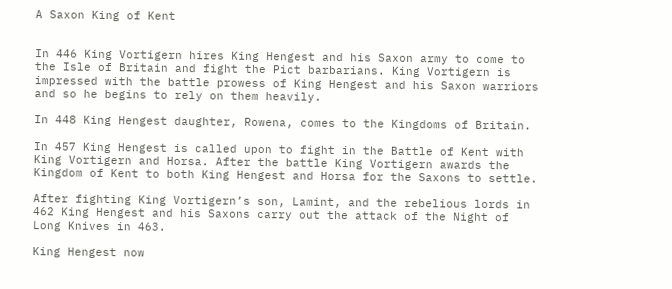A Saxon King of Kent


In 446 King Vortigern hires King Hengest and his Saxon army to come to the Isle of Britain and fight the Pict barbarians. King Vortigern is impressed with the battle prowess of King Hengest and his Saxon warriors and so he begins to rely on them heavily.

In 448 King Hengest daughter, Rowena, comes to the Kingdoms of Britain.

In 457 King Hengest is called upon to fight in the Battle of Kent with King Vortigern and Horsa. After the battle King Vortigern awards the Kingdom of Kent to both King Hengest and Horsa for the Saxons to settle.

After fighting King Vortigern’s son, Lamint, and the rebelious lords in 462 King Hengest and his Saxons carry out the attack of the Night of Long Knives in 463.

King Hengest now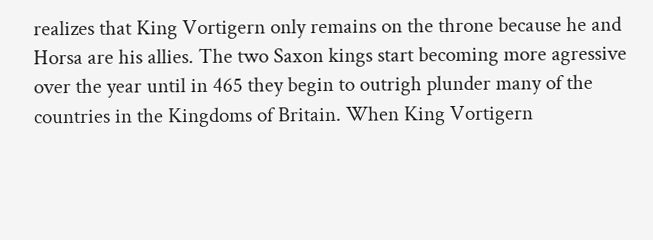realizes that King Vortigern only remains on the throne because he and Horsa are his allies. The two Saxon kings start becoming more agressive over the year until in 465 they begin to outrigh plunder many of the countries in the Kingdoms of Britain. When King Vortigern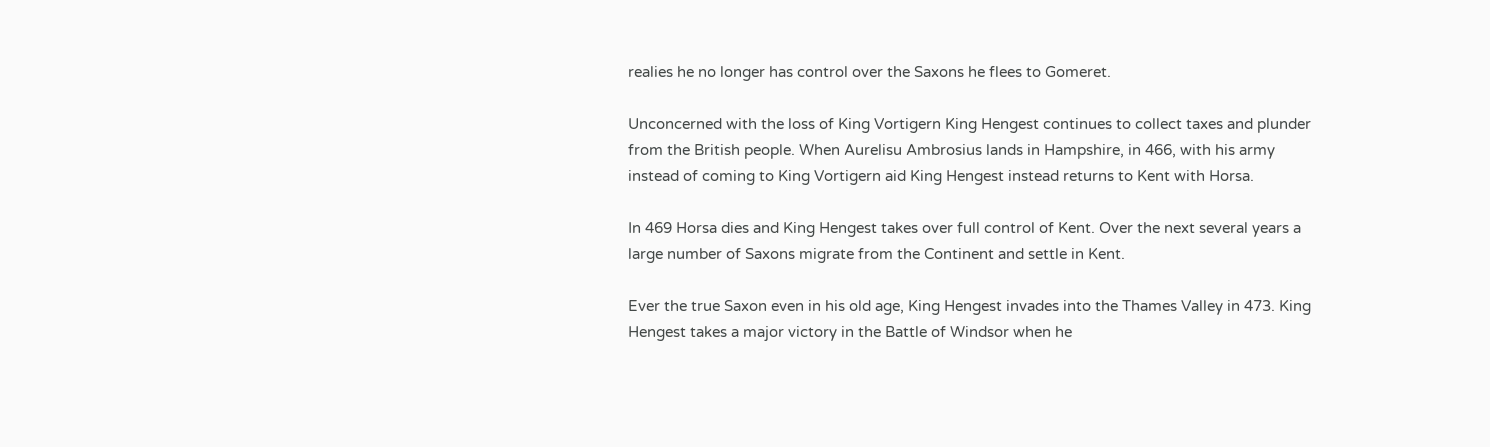realies he no longer has control over the Saxons he flees to Gomeret.

Unconcerned with the loss of King Vortigern King Hengest continues to collect taxes and plunder from the British people. When Aurelisu Ambrosius lands in Hampshire, in 466, with his army instead of coming to King Vortigern aid King Hengest instead returns to Kent with Horsa.

In 469 Horsa dies and King Hengest takes over full control of Kent. Over the next several years a large number of Saxons migrate from the Continent and settle in Kent.

Ever the true Saxon even in his old age, King Hengest invades into the Thames Valley in 473. King Hengest takes a major victory in the Battle of Windsor when he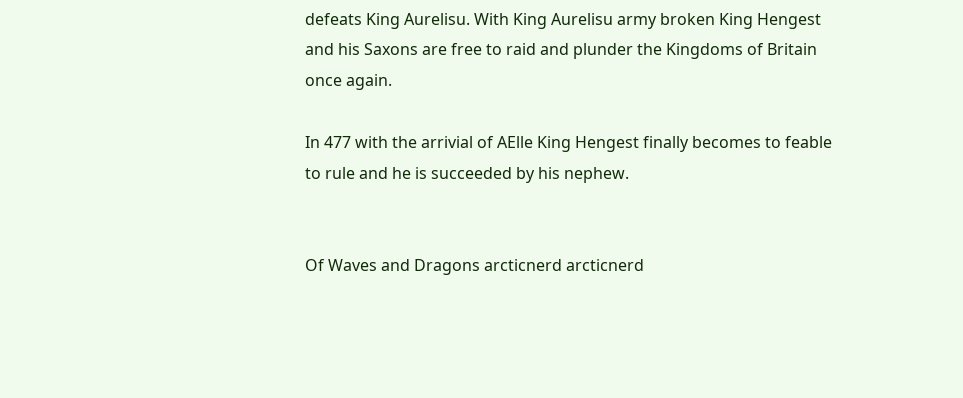defeats King Aurelisu. With King Aurelisu army broken King Hengest and his Saxons are free to raid and plunder the Kingdoms of Britain once again.

In 477 with the arrivial of AElle King Hengest finally becomes to feable to rule and he is succeeded by his nephew.


Of Waves and Dragons arcticnerd arcticnerd